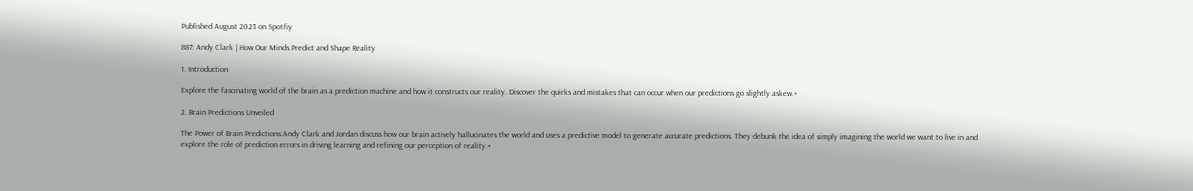Published August 2023 on Spotfiy

887: Andy Clark | How Our Minds Predict and Shape Reality

1. Introduction

Explore the fascinating world of the brain as a prediction machine and how it constructs our reality. Discover the quirks and mistakes that can occur when our predictions go slightly askew.+

2. Brain Predictions Unveiled

The Power of Brain Predictions:Andy Clark and Jordan discuss how our brain actively hallucinates the world and uses a predictive model to generate accurate predictions. They debunk the idea of simply imagining the world we want to live in and explore the role of prediction errors in driving learning and refining our perception of reality.+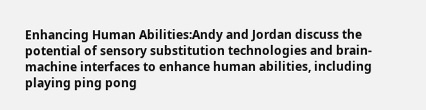Enhancing Human Abilities:Andy and Jordan discuss the potential of sensory substitution technologies and brain-machine interfaces to enhance human abilities, including playing ping pong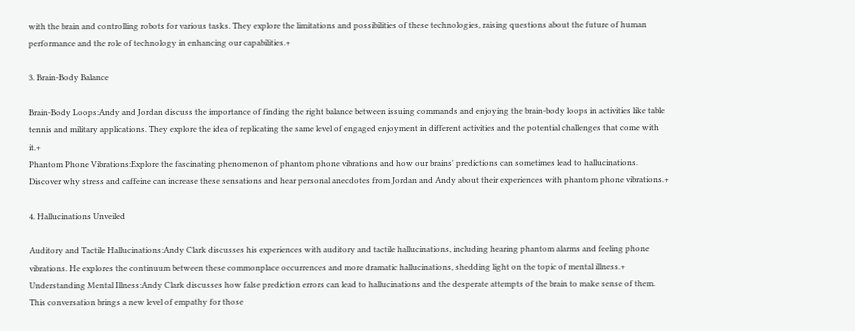with the brain and controlling robots for various tasks. They explore the limitations and possibilities of these technologies, raising questions about the future of human performance and the role of technology in enhancing our capabilities.+

3. Brain-Body Balance

Brain-Body Loops:Andy and Jordan discuss the importance of finding the right balance between issuing commands and enjoying the brain-body loops in activities like table tennis and military applications. They explore the idea of replicating the same level of engaged enjoyment in different activities and the potential challenges that come with it.+
Phantom Phone Vibrations:Explore the fascinating phenomenon of phantom phone vibrations and how our brains' predictions can sometimes lead to hallucinations. Discover why stress and caffeine can increase these sensations and hear personal anecdotes from Jordan and Andy about their experiences with phantom phone vibrations.+

4. Hallucinations Unveiled

Auditory and Tactile Hallucinations:Andy Clark discusses his experiences with auditory and tactile hallucinations, including hearing phantom alarms and feeling phone vibrations. He explores the continuum between these commonplace occurrences and more dramatic hallucinations, shedding light on the topic of mental illness.+
Understanding Mental Illness:Andy Clark discusses how false prediction errors can lead to hallucinations and the desperate attempts of the brain to make sense of them. This conversation brings a new level of empathy for those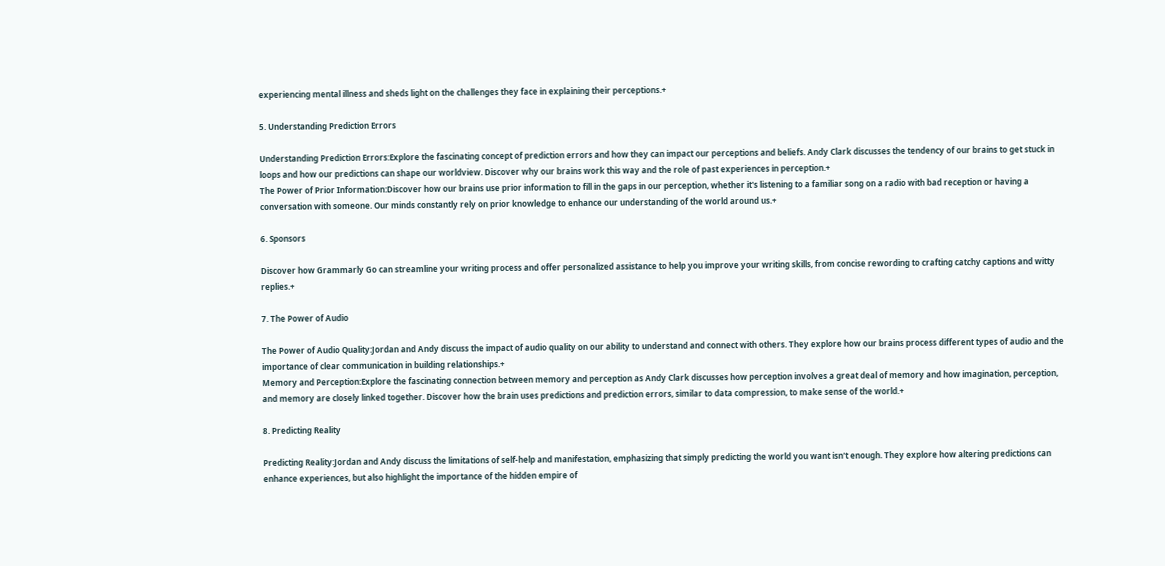experiencing mental illness and sheds light on the challenges they face in explaining their perceptions.+

5. Understanding Prediction Errors

Understanding Prediction Errors:Explore the fascinating concept of prediction errors and how they can impact our perceptions and beliefs. Andy Clark discusses the tendency of our brains to get stuck in loops and how our predictions can shape our worldview. Discover why our brains work this way and the role of past experiences in perception.+
The Power of Prior Information:Discover how our brains use prior information to fill in the gaps in our perception, whether it's listening to a familiar song on a radio with bad reception or having a conversation with someone. Our minds constantly rely on prior knowledge to enhance our understanding of the world around us.+

6. Sponsors

Discover how Grammarly Go can streamline your writing process and offer personalized assistance to help you improve your writing skills, from concise rewording to crafting catchy captions and witty replies.+

7. The Power of Audio

The Power of Audio Quality:Jordan and Andy discuss the impact of audio quality on our ability to understand and connect with others. They explore how our brains process different types of audio and the importance of clear communication in building relationships.+
Memory and Perception:Explore the fascinating connection between memory and perception as Andy Clark discusses how perception involves a great deal of memory and how imagination, perception, and memory are closely linked together. Discover how the brain uses predictions and prediction errors, similar to data compression, to make sense of the world.+

8. Predicting Reality

Predicting Reality:Jordan and Andy discuss the limitations of self-help and manifestation, emphasizing that simply predicting the world you want isn't enough. They explore how altering predictions can enhance experiences, but also highlight the importance of the hidden empire of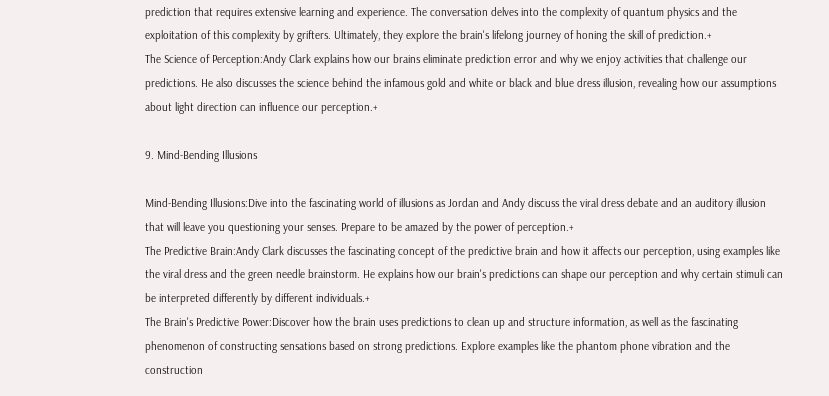prediction that requires extensive learning and experience. The conversation delves into the complexity of quantum physics and the exploitation of this complexity by grifters. Ultimately, they explore the brain's lifelong journey of honing the skill of prediction.+
The Science of Perception:Andy Clark explains how our brains eliminate prediction error and why we enjoy activities that challenge our predictions. He also discusses the science behind the infamous gold and white or black and blue dress illusion, revealing how our assumptions about light direction can influence our perception.+

9. Mind-Bending Illusions

Mind-Bending Illusions:Dive into the fascinating world of illusions as Jordan and Andy discuss the viral dress debate and an auditory illusion that will leave you questioning your senses. Prepare to be amazed by the power of perception.+
The Predictive Brain:Andy Clark discusses the fascinating concept of the predictive brain and how it affects our perception, using examples like the viral dress and the green needle brainstorm. He explains how our brain's predictions can shape our perception and why certain stimuli can be interpreted differently by different individuals.+
The Brain's Predictive Power:Discover how the brain uses predictions to clean up and structure information, as well as the fascinating phenomenon of constructing sensations based on strong predictions. Explore examples like the phantom phone vibration and the construction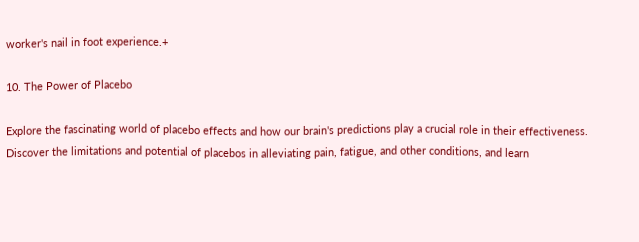worker's nail in foot experience.+

10. The Power of Placebo

Explore the fascinating world of placebo effects and how our brain's predictions play a crucial role in their effectiveness. Discover the limitations and potential of placebos in alleviating pain, fatigue, and other conditions, and learn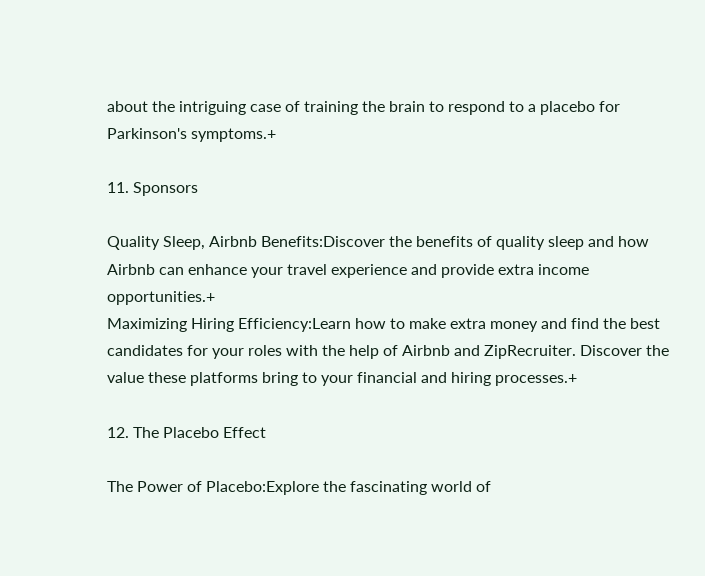about the intriguing case of training the brain to respond to a placebo for Parkinson's symptoms.+

11. Sponsors

Quality Sleep, Airbnb Benefits:Discover the benefits of quality sleep and how Airbnb can enhance your travel experience and provide extra income opportunities.+
Maximizing Hiring Efficiency:Learn how to make extra money and find the best candidates for your roles with the help of Airbnb and ZipRecruiter. Discover the value these platforms bring to your financial and hiring processes.+

12. The Placebo Effect

The Power of Placebo:Explore the fascinating world of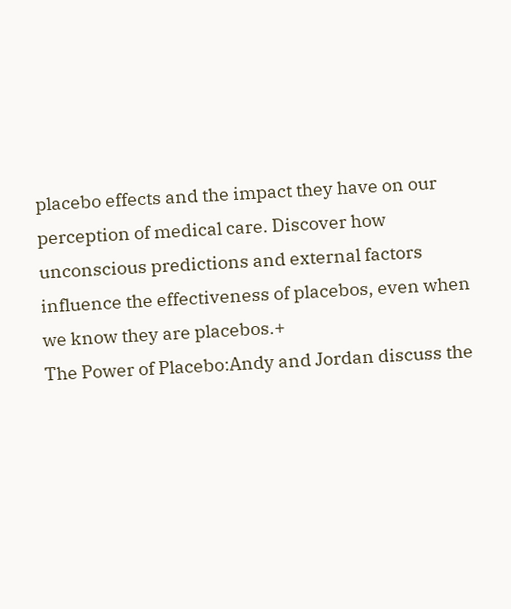placebo effects and the impact they have on our perception of medical care. Discover how unconscious predictions and external factors influence the effectiveness of placebos, even when we know they are placebos.+
The Power of Placebo:Andy and Jordan discuss the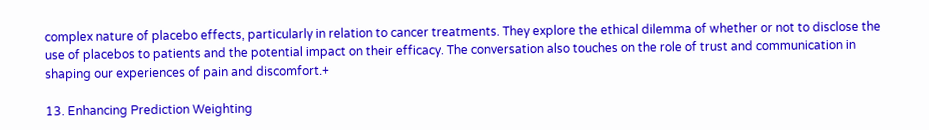complex nature of placebo effects, particularly in relation to cancer treatments. They explore the ethical dilemma of whether or not to disclose the use of placebos to patients and the potential impact on their efficacy. The conversation also touches on the role of trust and communication in shaping our experiences of pain and discomfort.+

13. Enhancing Prediction Weighting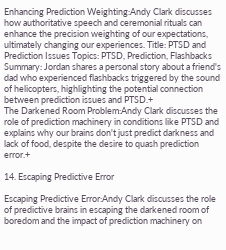Enhancing Prediction Weighting:Andy Clark discusses how authoritative speech and ceremonial rituals can enhance the precision weighting of our expectations, ultimately changing our experiences. Title: PTSD and Prediction Issues Topics: PTSD, Prediction, Flashbacks Summary: Jordan shares a personal story about a friend's dad who experienced flashbacks triggered by the sound of helicopters, highlighting the potential connection between prediction issues and PTSD.+
The Darkened Room Problem:Andy Clark discusses the role of prediction machinery in conditions like PTSD and explains why our brains don't just predict darkness and lack of food, despite the desire to quash prediction error.+

14. Escaping Predictive Error

Escaping Predictive Error:Andy Clark discusses the role of predictive brains in escaping the darkened room of boredom and the impact of prediction machinery on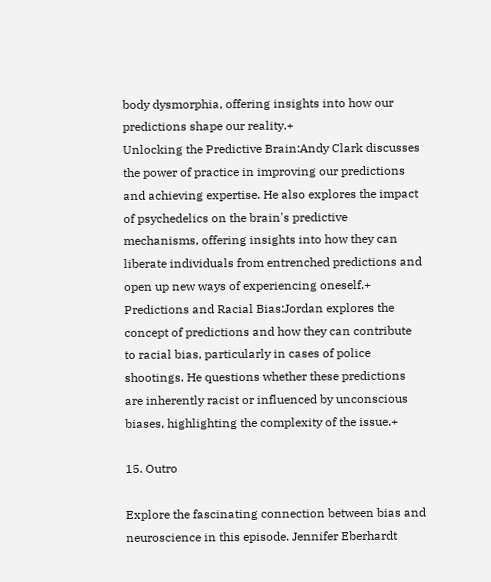body dysmorphia, offering insights into how our predictions shape our reality.+
Unlocking the Predictive Brain:Andy Clark discusses the power of practice in improving our predictions and achieving expertise. He also explores the impact of psychedelics on the brain's predictive mechanisms, offering insights into how they can liberate individuals from entrenched predictions and open up new ways of experiencing oneself.+
Predictions and Racial Bias:Jordan explores the concept of predictions and how they can contribute to racial bias, particularly in cases of police shootings. He questions whether these predictions are inherently racist or influenced by unconscious biases, highlighting the complexity of the issue.+

15. Outro

Explore the fascinating connection between bias and neuroscience in this episode. Jennifer Eberhardt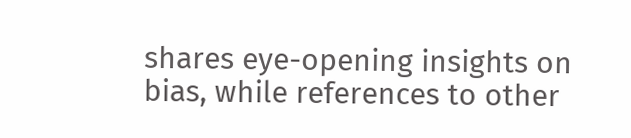shares eye-opening insights on bias, while references to other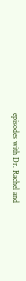episodes with Dr. Rachel and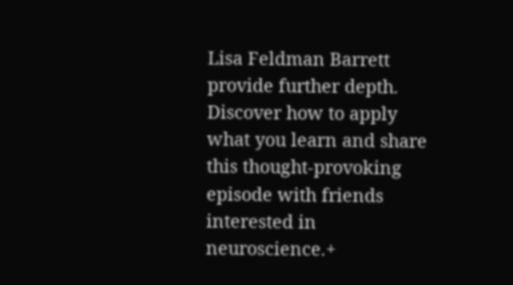Lisa Feldman Barrett provide further depth. Discover how to apply what you learn and share this thought-provoking episode with friends interested in neuroscience.+